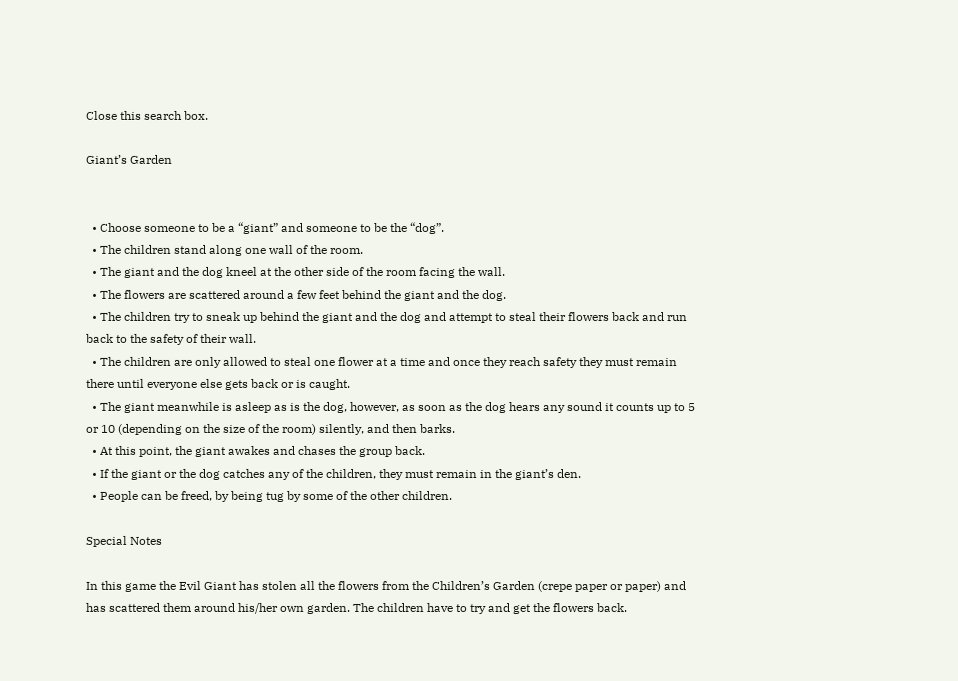Close this search box.

Giant’s Garden


  • Choose someone to be a “giant” and someone to be the “dog”.
  • The children stand along one wall of the room.
  • The giant and the dog kneel at the other side of the room facing the wall.
  • The flowers are scattered around a few feet behind the giant and the dog.
  • The children try to sneak up behind the giant and the dog and attempt to steal their flowers back and run back to the safety of their wall.
  • The children are only allowed to steal one flower at a time and once they reach safety they must remain there until everyone else gets back or is caught.
  • The giant meanwhile is asleep as is the dog, however, as soon as the dog hears any sound it counts up to 5 or 10 (depending on the size of the room) silently, and then barks.
  • At this point, the giant awakes and chases the group back.
  • If the giant or the dog catches any of the children, they must remain in the giant’s den.
  • People can be freed, by being tug by some of the other children.

Special Notes

In this game the Evil Giant has stolen all the flowers from the Children’s Garden (crepe paper or paper) and has scattered them around his/her own garden. The children have to try and get the flowers back.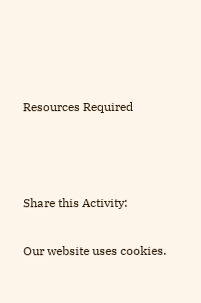Resources Required



Share this Activity:

Our website uses cookies.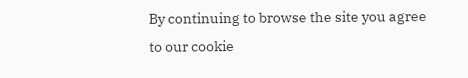By continuing to browse the site you agree to our cookie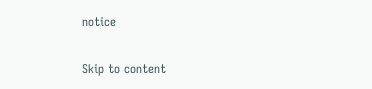notice

Skip to content